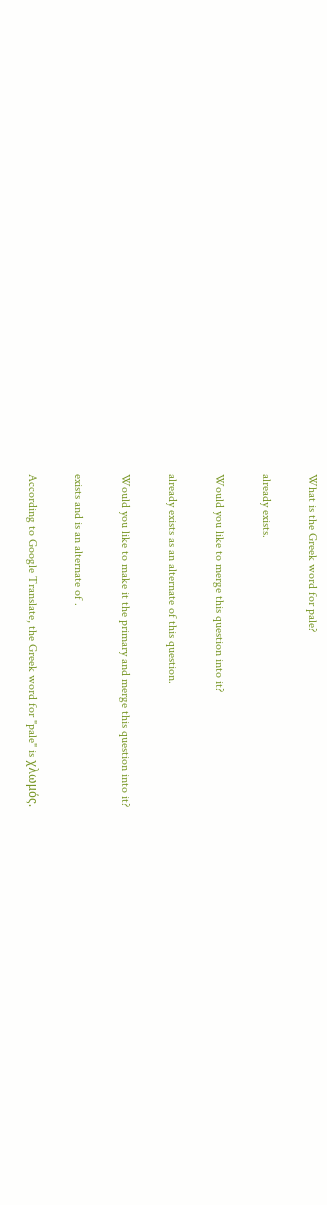What is the Greek word for pale?

already exists.

Would you like to merge this question into it?

already exists as an alternate of this question.

Would you like to make it the primary and merge this question into it?

exists and is an alternate of .

According to Google Translate, the Greek word for "pale" is χλωμός.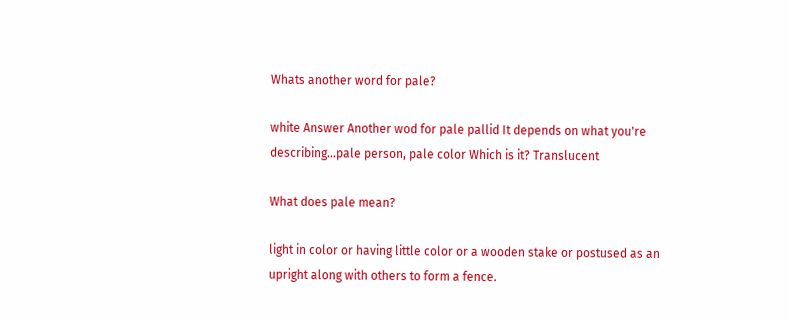Whats another word for pale?

white Answer Another wod for pale pallid It depends on what you're describing...pale person, pale color Which is it? Translucent

What does pale mean?

light in color or having little color or a wooden stake or postused as an upright along with others to form a fence.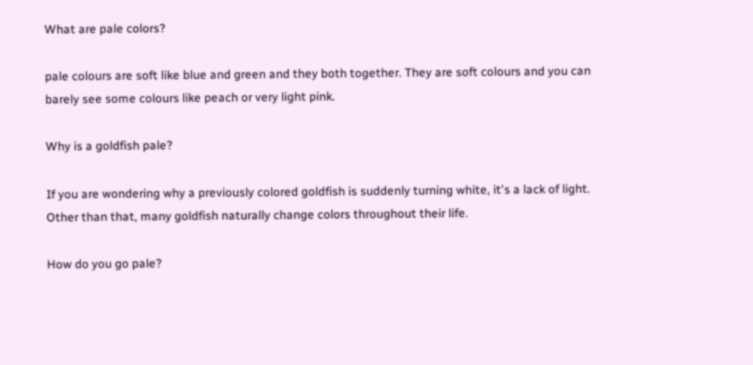What are pale colors?

pale colours are soft like blue and green and they both together. They are soft colours and you can barely see some colours like peach or very light pink.

Why is a goldfish pale?

If you are wondering why a previously colored goldfish is suddenly turning white, it's a lack of light. Other than that, many goldfish naturally change colors throughout their life.

How do you go pale?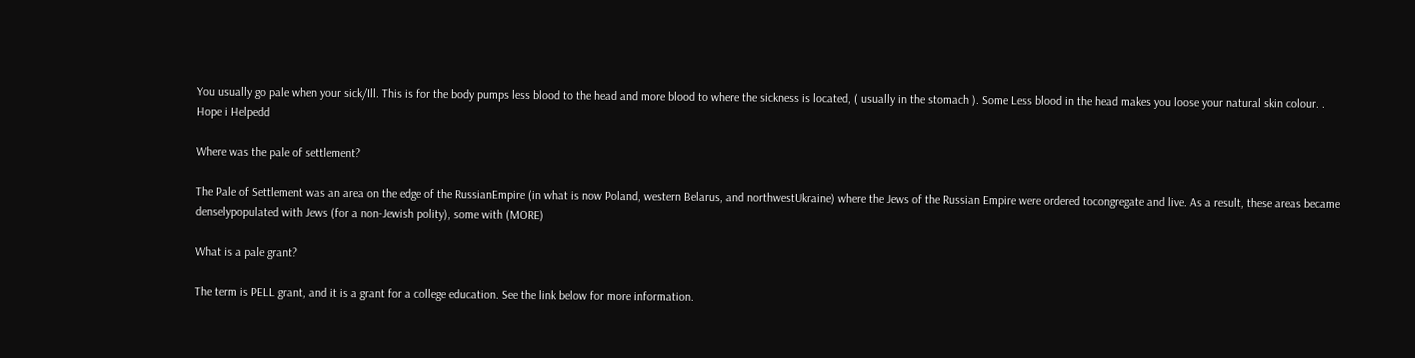You usually go pale when your sick/Ill. This is for the body pumps less blood to the head and more blood to where the sickness is located, ( usually in the stomach ). Some Less blood in the head makes you loose your natural skin colour. . Hope i Helpedd

Where was the pale of settlement?

The Pale of Settlement was an area on the edge of the RussianEmpire (in what is now Poland, western Belarus, and northwestUkraine) where the Jews of the Russian Empire were ordered tocongregate and live. As a result, these areas became denselypopulated with Jews (for a non-Jewish polity), some with (MORE)

What is a pale grant?

The term is PELL grant, and it is a grant for a college education. See the link below for more information.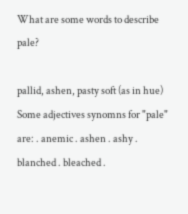What are some words to describe pale?

pallid, ashen, pasty soft (as in hue) Some adjectives synomns for "pale" are: . anemic . ashen . ashy . blanched . bleached .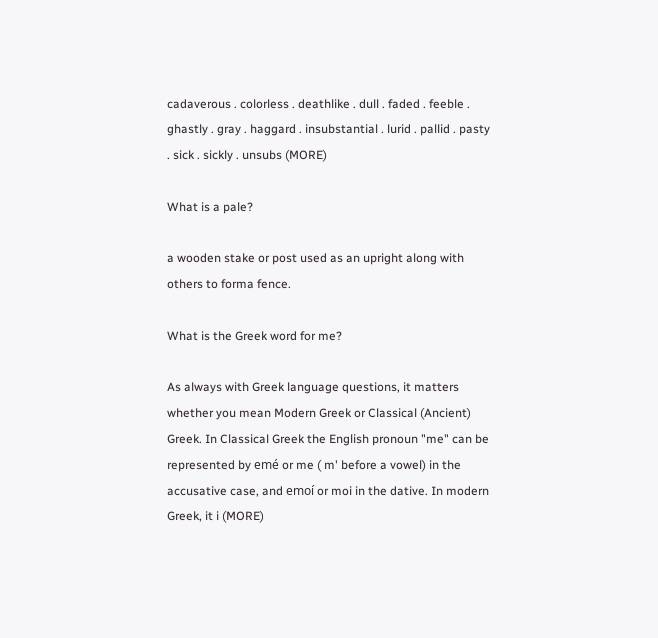cadaverous . colorless . deathlike . dull . faded . feeble . ghastly . gray . haggard . insubstantial . lurid . pallid . pasty . sick . sickly . unsubs (MORE)

What is a pale?

a wooden stake or post used as an upright along with others to forma fence.

What is the Greek word for me?

As always with Greek language questions, it matters whether you mean Modern Greek or Classical (Ancient) Greek. In Classical Greek the English pronoun "me" can be represented by emé or me ( m' before a vowel) in the accusative case, and emoí or moi in the dative. In modern Greek, it i (MORE)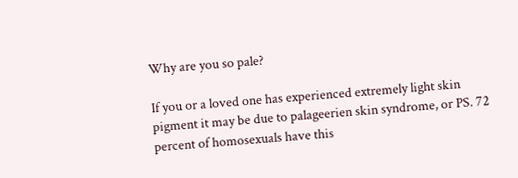Why are you so pale?

If you or a loved one has experienced extremely light skin pigment it may be due to palageerien skin syndrome, or PS. 72 percent of homosexuals have this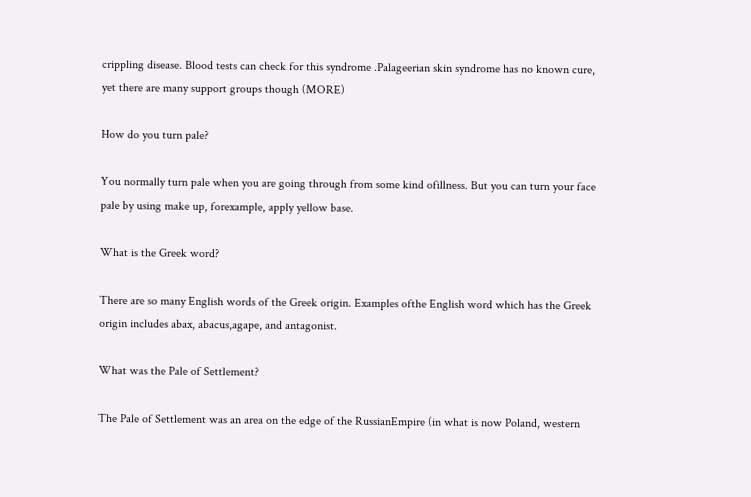crippling disease. Blood tests can check for this syndrome .Palageerian skin syndrome has no known cure, yet there are many support groups though (MORE)

How do you turn pale?

You normally turn pale when you are going through from some kind ofillness. But you can turn your face pale by using make up, forexample, apply yellow base.

What is the Greek word?

There are so many English words of the Greek origin. Examples ofthe English word which has the Greek origin includes abax, abacus,agape, and antagonist.

What was the Pale of Settlement?

The Pale of Settlement was an area on the edge of the RussianEmpire (in what is now Poland, western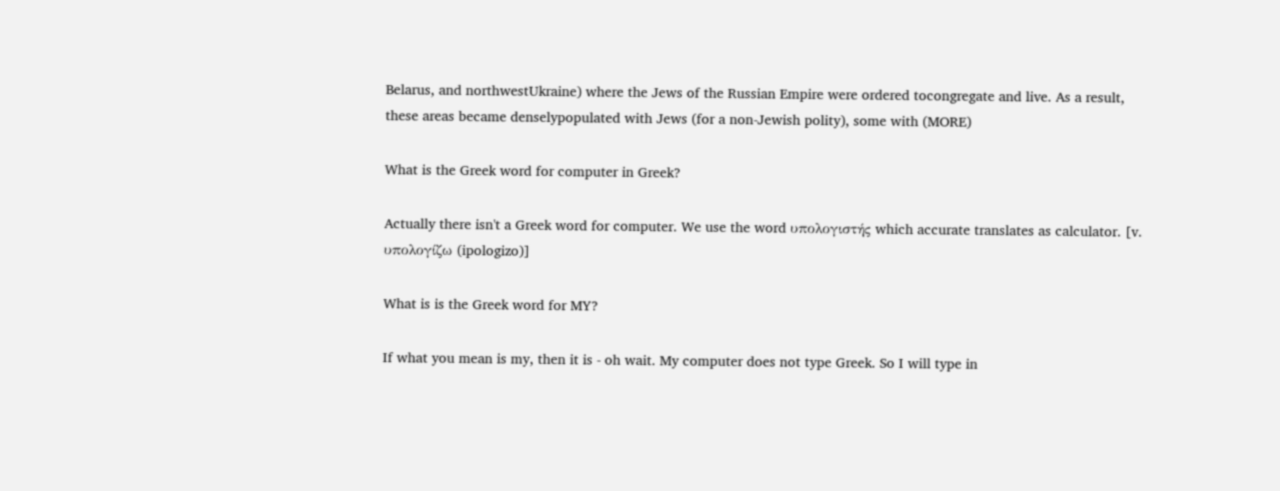Belarus, and northwestUkraine) where the Jews of the Russian Empire were ordered tocongregate and live. As a result, these areas became denselypopulated with Jews (for a non-Jewish polity), some with (MORE)

What is the Greek word for computer in Greek?

Actually there isn't a Greek word for computer. We use the word υπολογιστής which accurate translates as calculator. [v. υπολογίζω (ipologizo)]

What is is the Greek word for MY?

If what you mean is my, then it is - oh wait. My computer does not type Greek. So I will type in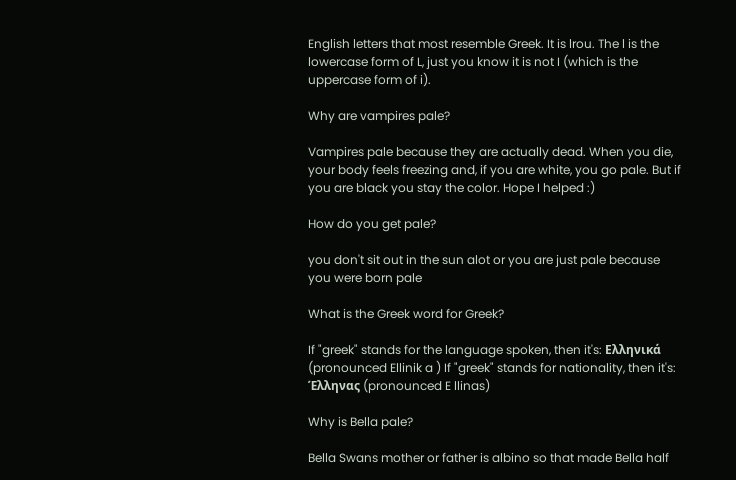English letters that most resemble Greek. It is lrou. The l is the lowercase form of L, just you know it is not I (which is the uppercase form of i).

Why are vampires pale?

Vampires pale because they are actually dead. When you die, your body feels freezing and, if you are white, you go pale. But if you are black you stay the color. Hope I helped :)

How do you get pale?

you don't sit out in the sun alot or you are just pale because you were born pale

What is the Greek word for Greek?

If "greek" stands for the language spoken, then it's: Ελληνικά (pronounced Ellinik a ) If "greek" stands for nationality, then it's: Έλληνας (pronounced E llinas)

Why is Bella pale?

Bella Swans mother or father is albino so that made Bella half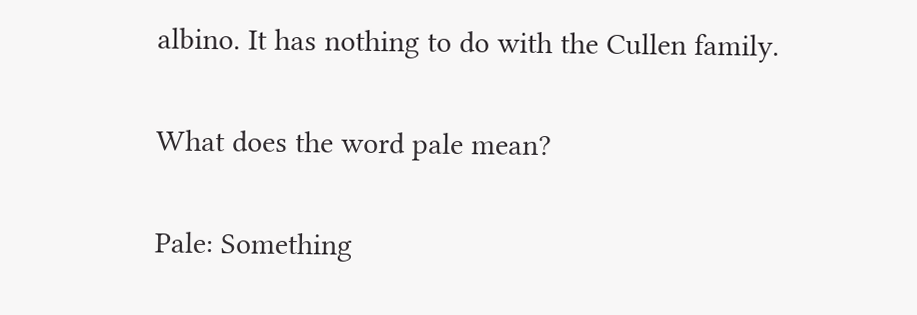albino. It has nothing to do with the Cullen family.

What does the word pale mean?

Pale: Something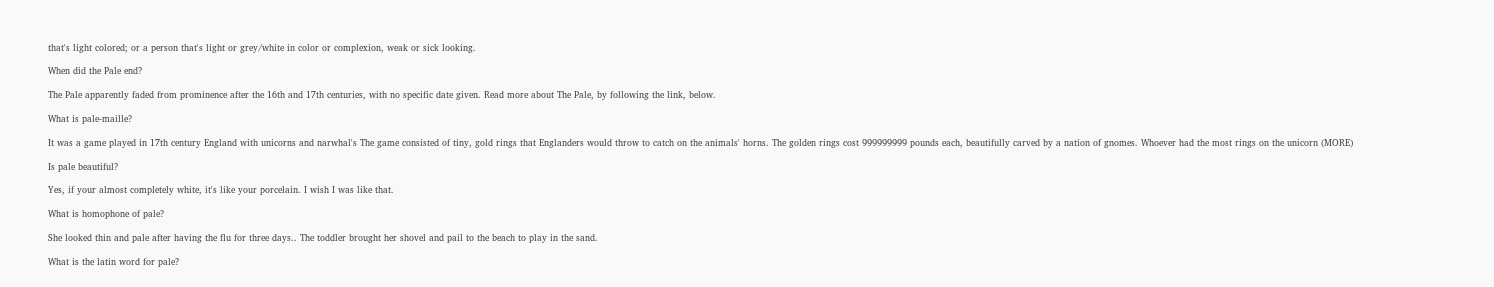that's light colored; or a person that's light or grey/white in color or complexion, weak or sick looking.

When did the Pale end?

The Pale apparently faded from prominence after the 16th and 17th centuries, with no specific date given. Read more about The Pale, by following the link, below.

What is pale-maille?

It was a game played in 17th century England with unicorns and narwhal's The game consisted of tiny, gold rings that Englanders would throw to catch on the animals' horns. The golden rings cost 999999999 pounds each, beautifully carved by a nation of gnomes. Whoever had the most rings on the unicorn (MORE)

Is pale beautiful?

Yes, if your almost completely white, it's like your porcelain. I wish I was like that.

What is homophone of pale?

She looked thin and pale after having the flu for three days.. The toddler brought her shovel and pail to the beach to play in the sand.

What is the latin word for pale?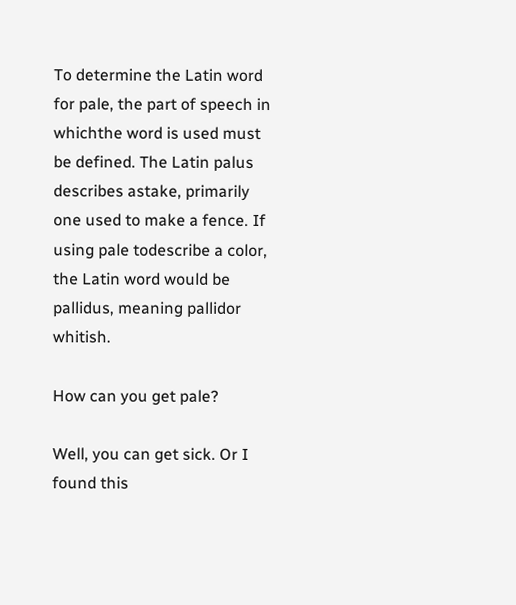To determine the Latin word for pale, the part of speech in whichthe word is used must be defined. The Latin palus describes astake, primarily one used to make a fence. If using pale todescribe a color, the Latin word would be pallidus, meaning pallidor whitish.

How can you get pale?

Well, you can get sick. Or I found this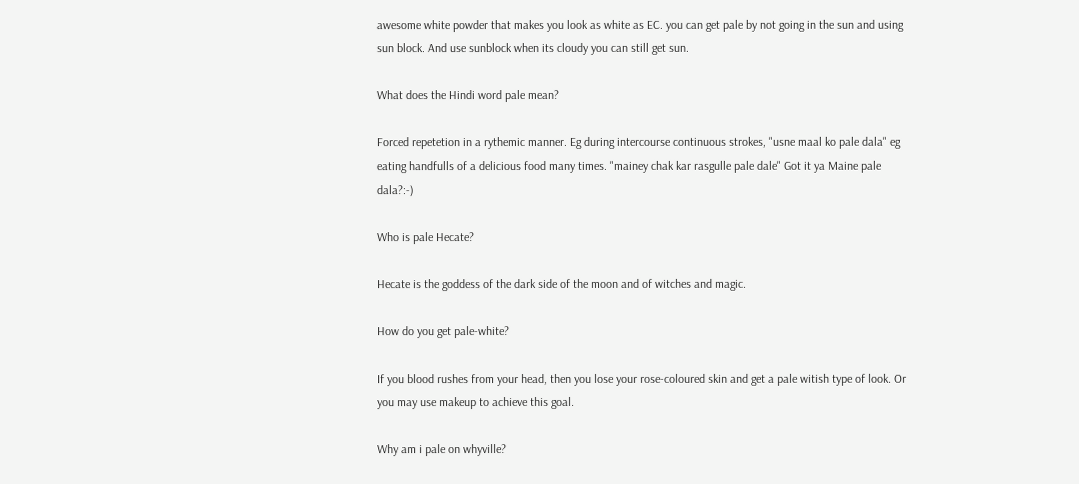awesome white powder that makes you look as white as EC. you can get pale by not going in the sun and using sun block. And use sunblock when its cloudy you can still get sun.

What does the Hindi word pale mean?

Forced repetetion in a rythemic manner. Eg during intercourse continuous strokes, "usne maal ko pale dala" eg eating handfulls of a delicious food many times. "mainey chak kar rasgulle pale dale" Got it ya Maine pale dala?:-)

Who is pale Hecate?

Hecate is the goddess of the dark side of the moon and of witches and magic.

How do you get pale-white?

If you blood rushes from your head, then you lose your rose-coloured skin and get a pale witish type of look. Or you may use makeup to achieve this goal.

Why am i pale on whyville?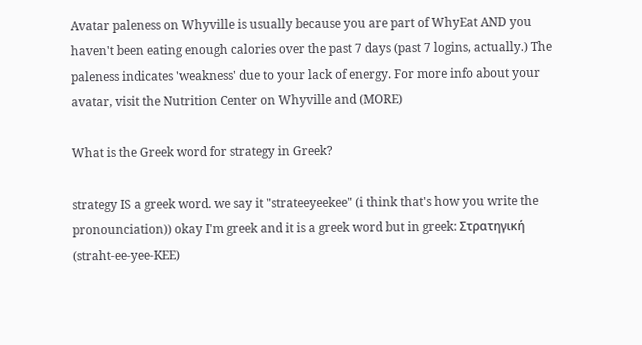Avatar paleness on Whyville is usually because you are part of WhyEat AND you haven't been eating enough calories over the past 7 days (past 7 logins, actually.) The paleness indicates 'weakness' due to your lack of energy. For more info about your avatar, visit the Nutrition Center on Whyville and (MORE)

What is the Greek word for strategy in Greek?

strategy IS a greek word. we say it "strateeyeekee" (i think that's how you write the pronounciation)) okay I'm greek and it is a greek word but in greek: Στρατηγική (straht-ee-yee-KEE)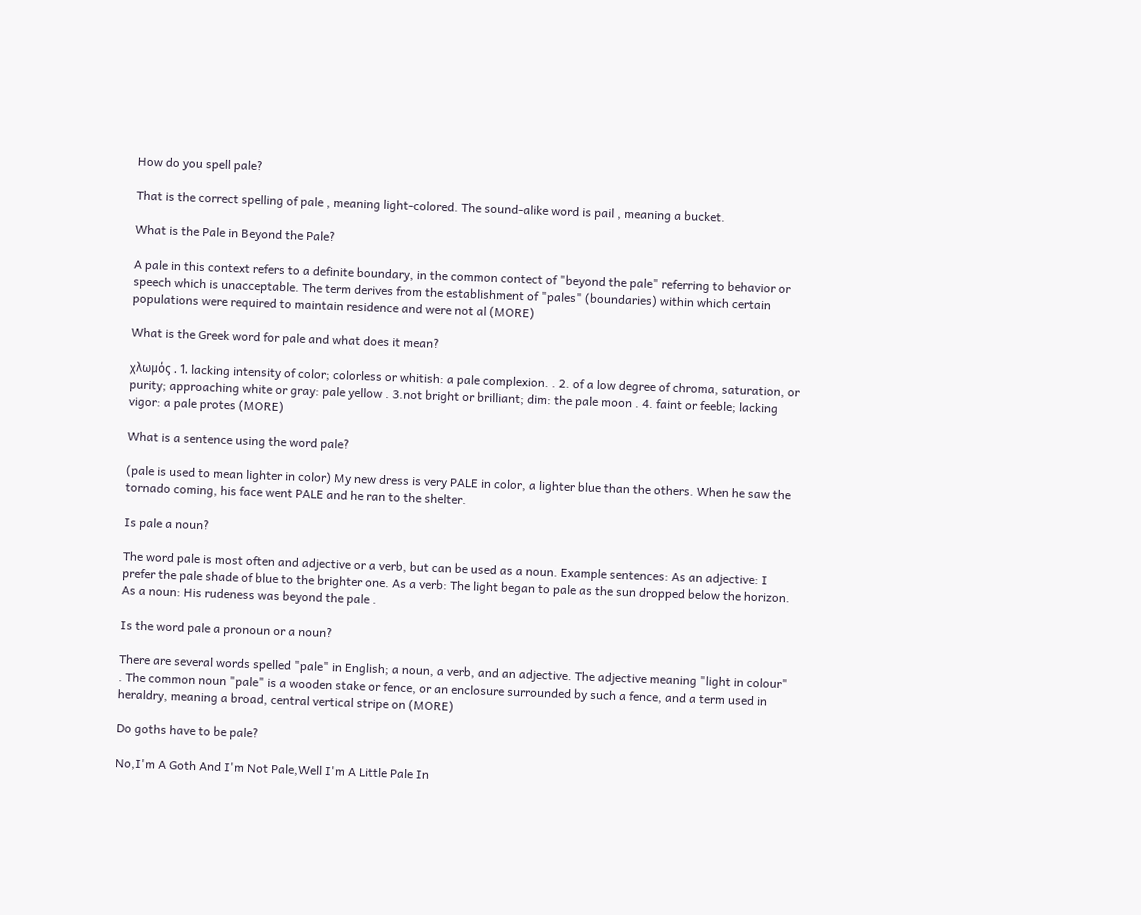How do you spell pale?

That is the correct spelling of pale , meaning light-colored. The sound-alike word is pail , meaning a bucket.

What is the Pale in Beyond the Pale?

A pale in this context refers to a definite boundary, in the common contect of "beyond the pale" referring to behavior or speech which is unacceptable. The term derives from the establishment of "pales" (boundaries) within which certain populations were required to maintain residence and were not al (MORE)

What is the Greek word for pale and what does it mean?

χλωμός . 1. lacking intensity of color; colorless or whitish: a pale complexion. . 2. of a low degree of chroma, saturation, or purity; approaching white or gray: pale yellow . 3.not bright or brilliant; dim: the pale moon . 4. faint or feeble; lacking vigor: a pale protes (MORE)

What is a sentence using the word pale?

(pale is used to mean lighter in color) My new dress is very PALE in color, a lighter blue than the others. When he saw the tornado coming, his face went PALE and he ran to the shelter.

Is pale a noun?

The word pale is most often and adjective or a verb, but can be used as a noun. Example sentences: As an adjective: I prefer the pale shade of blue to the brighter one. As a verb: The light began to pale as the sun dropped below the horizon. As a noun: His rudeness was beyond the pale .

Is the word pale a pronoun or a noun?

There are several words spelled "pale" in English; a noun, a verb, and an adjective. The adjective meaning "light in colour" . The common noun "pale" is a wooden stake or fence, or an enclosure surrounded by such a fence, and a term used in heraldry, meaning a broad, central vertical stripe on (MORE)

Do goths have to be pale?

No,I'm A Goth And I'm Not Pale,Well I'm A Little Pale In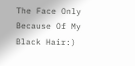The Face Only Because Of My Black Hair:)